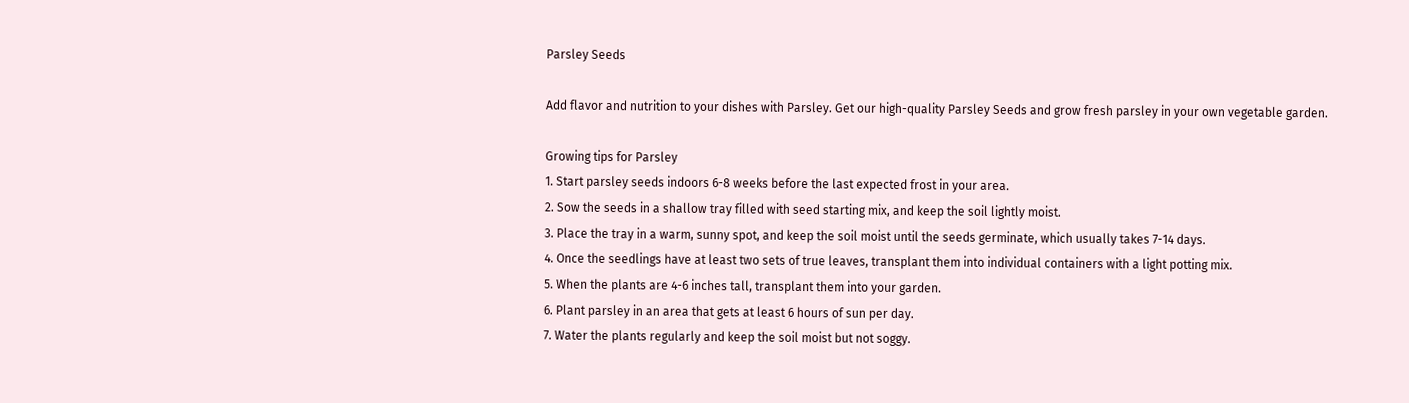Parsley Seeds

Add flavor and nutrition to your dishes with Parsley. Get our high-quality Parsley Seeds and grow fresh parsley in your own vegetable garden.

Growing tips for Parsley
1. Start parsley seeds indoors 6-8 weeks before the last expected frost in your area.
2. Sow the seeds in a shallow tray filled with seed starting mix, and keep the soil lightly moist.
3. Place the tray in a warm, sunny spot, and keep the soil moist until the seeds germinate, which usually takes 7-14 days.
4. Once the seedlings have at least two sets of true leaves, transplant them into individual containers with a light potting mix.
5. When the plants are 4-6 inches tall, transplant them into your garden.
6. Plant parsley in an area that gets at least 6 hours of sun per day.
7. Water the plants regularly and keep the soil moist but not soggy.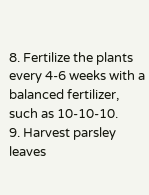8. Fertilize the plants every 4-6 weeks with a balanced fertilizer, such as 10-10-10.
9. Harvest parsley leaves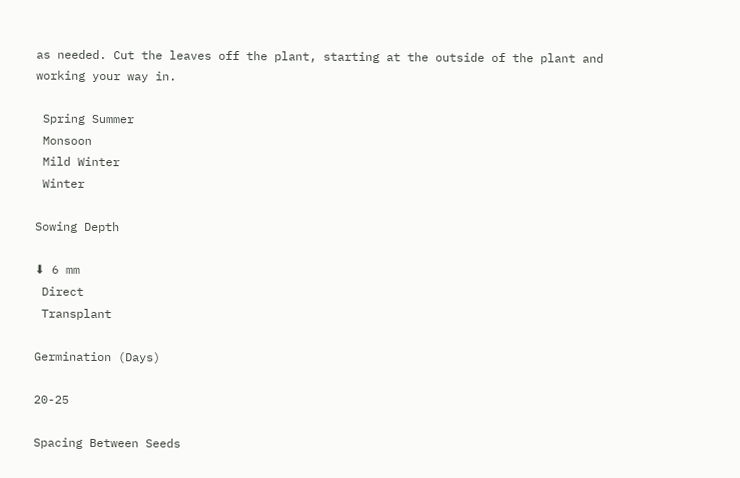as needed. Cut the leaves off the plant, starting at the outside of the plant and working your way in.

 Spring Summer
 Monsoon
 Mild Winter
 Winter

Sowing Depth

⬇ 6 mm
 Direct
 Transplant

Germination (Days)

20-25

Spacing Between Seeds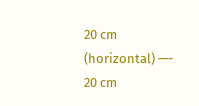20 cm (horizontal) —-
20 cm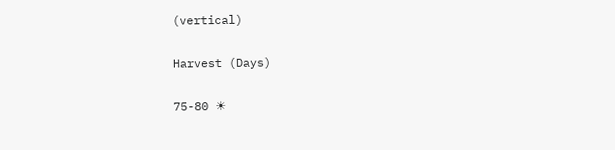(vertical)

Harvest (Days)

75-80 ☀